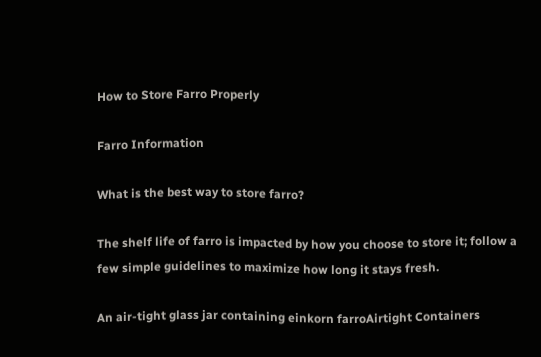How to Store Farro Properly

Farro Information

What is the best way to store farro?

The shelf life of farro is impacted by how you choose to store it; follow a few simple guidelines to maximize how long it stays fresh.

An air-tight glass jar containing einkorn farroAirtight Containers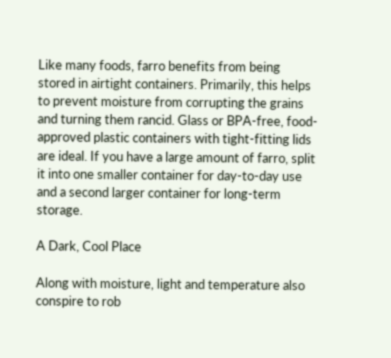Like many foods, farro benefits from being stored in airtight containers. Primarily, this helps to prevent moisture from corrupting the grains and turning them rancid. Glass or BPA-free, food-approved plastic containers with tight-fitting lids are ideal. If you have a large amount of farro, split it into one smaller container for day-to-day use and a second larger container for long-term storage.

A Dark, Cool Place

Along with moisture, light and temperature also conspire to rob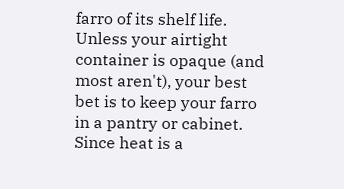farro of its shelf life. Unless your airtight container is opaque (and most aren't), your best bet is to keep your farro in a pantry or cabinet. Since heat is a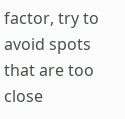factor, try to avoid spots that are too close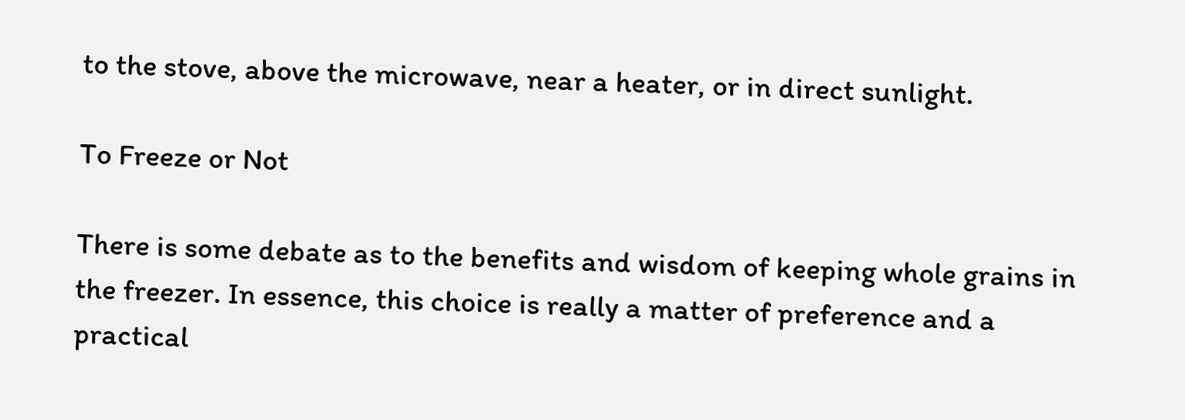to the stove, above the microwave, near a heater, or in direct sunlight.

To Freeze or Not

There is some debate as to the benefits and wisdom of keeping whole grains in the freezer. In essence, this choice is really a matter of preference and a practical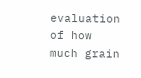evaluation of how much grain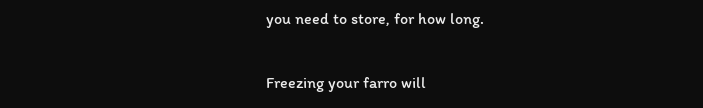you need to store, for how long.

Freezing your farro will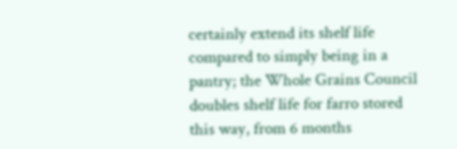certainly extend its shelf life compared to simply being in a pantry; the Whole Grains Council doubles shelf life for farro stored this way, from 6 months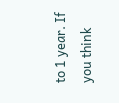to 1 year. If you think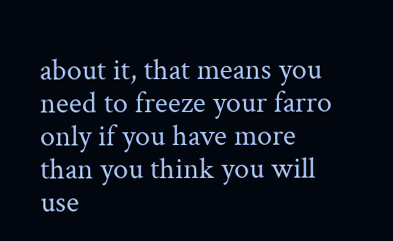about it, that means you need to freeze your farro only if you have more than you think you will use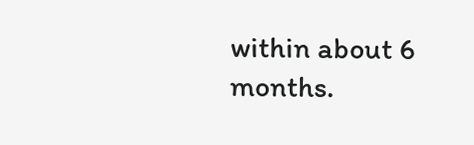within about 6 months.